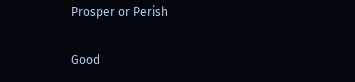Prosper or Perish

Good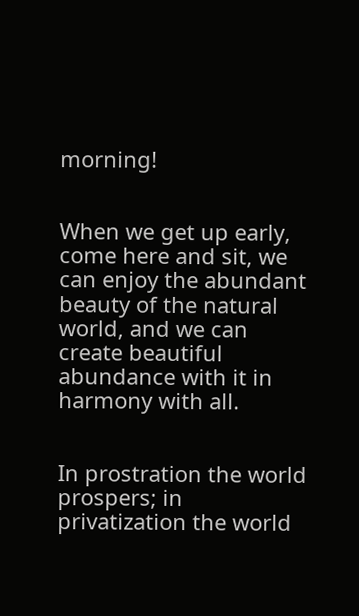morning!


When we get up early, come here and sit, we can enjoy the abundant beauty of the natural world, and we can create beautiful abundance with it in harmony with all.


In prostration the world prospers; in privatization the world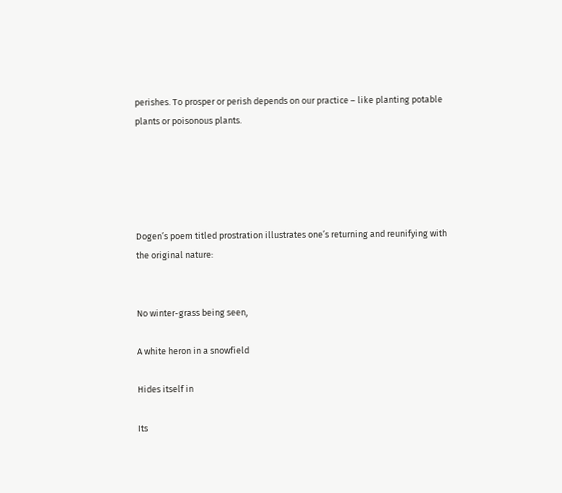perishes. To prosper or perish depends on our practice – like planting potable plants or poisonous plants.





Dogen’s poem titled prostration illustrates one’s returning and reunifying with the original nature:


No winter-grass being seen,

A white heron in a snowfield

Hides itself in

Its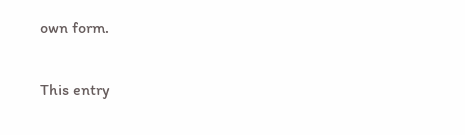own form.


This entry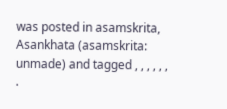was posted in asamskrita, Asankhata (asamskrita: unmade) and tagged , , , , , , .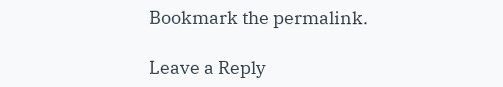Bookmark the permalink.

Leave a Reply